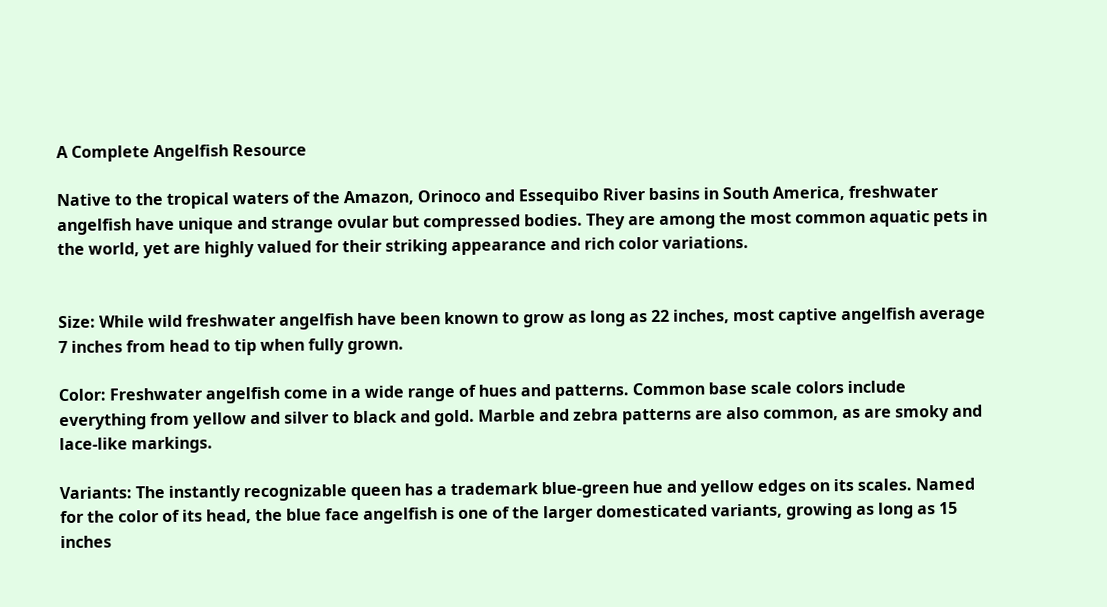A Complete Angelfish Resource

Native to the tropical waters of the Amazon, Orinoco and Essequibo River basins in South America, freshwater angelfish have unique and strange ovular but compressed bodies. They are among the most common aquatic pets in the world, yet are highly valued for their striking appearance and rich color variations.


Size: While wild freshwater angelfish have been known to grow as long as 22 inches, most captive angelfish average 7 inches from head to tip when fully grown.

Color: Freshwater angelfish come in a wide range of hues and patterns. Common base scale colors include everything from yellow and silver to black and gold. Marble and zebra patterns are also common, as are smoky and lace-like markings.

Variants: The instantly recognizable queen has a trademark blue-green hue and yellow edges on its scales. Named for the color of its head, the blue face angelfish is one of the larger domesticated variants, growing as long as 15 inches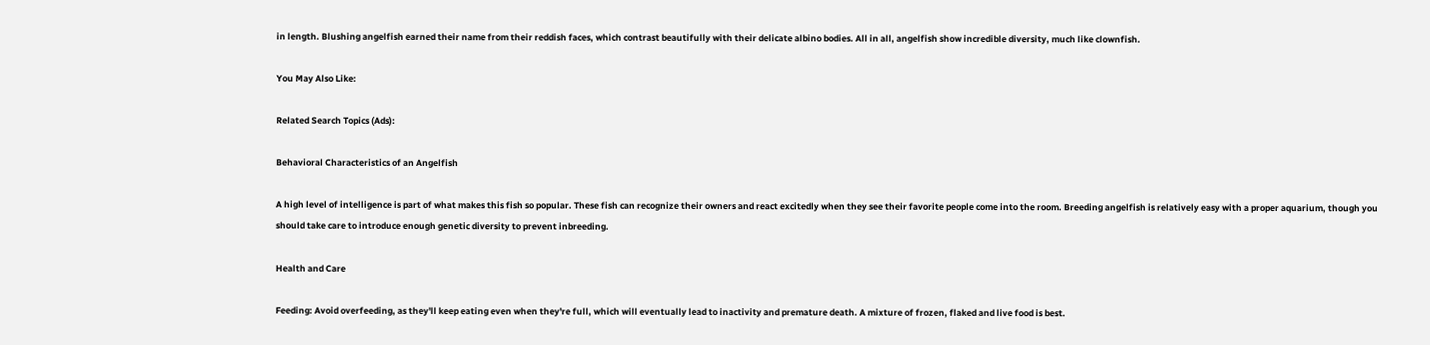in length. Blushing angelfish earned their name from their reddish faces, which contrast beautifully with their delicate albino bodies. All in all, angelfish show incredible diversity, much like clownfish.

You May Also Like:

Related Search Topics (Ads):

Behavioral Characteristics of an Angelfish

A high level of intelligence is part of what makes this fish so popular. These fish can recognize their owners and react excitedly when they see their favorite people come into the room. Breeding angelfish is relatively easy with a proper aquarium, though you should take care to introduce enough genetic diversity to prevent inbreeding.

Health and Care

Feeding: Avoid overfeeding, as they'll keep eating even when they're full, which will eventually lead to inactivity and premature death. A mixture of frozen, flaked and live food is best.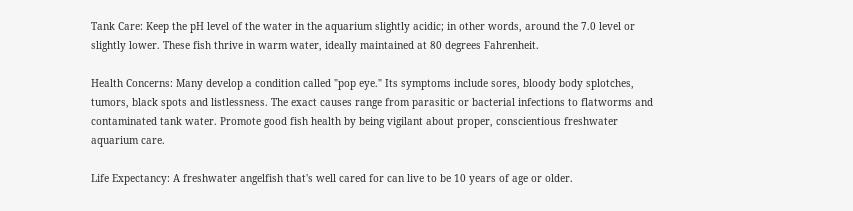Tank Care: Keep the pH level of the water in the aquarium slightly acidic; in other words, around the 7.0 level or slightly lower. These fish thrive in warm water, ideally maintained at 80 degrees Fahrenheit.

Health Concerns: Many develop a condition called "pop eye." Its symptoms include sores, bloody body splotches, tumors, black spots and listlessness. The exact causes range from parasitic or bacterial infections to flatworms and contaminated tank water. Promote good fish health by being vigilant about proper, conscientious freshwater aquarium care.

Life Expectancy: A freshwater angelfish that's well cared for can live to be 10 years of age or older.